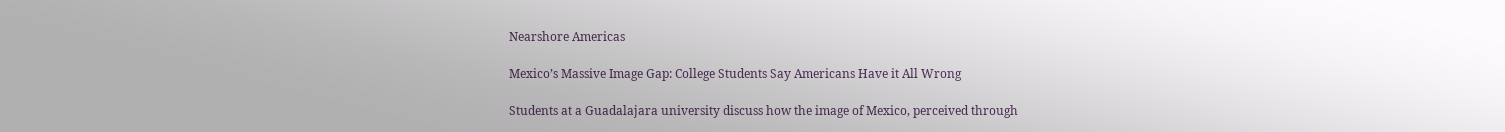Nearshore Americas

Mexico’s Massive Image Gap: College Students Say Americans Have it All Wrong

Students at a Guadalajara university discuss how the image of Mexico, perceived through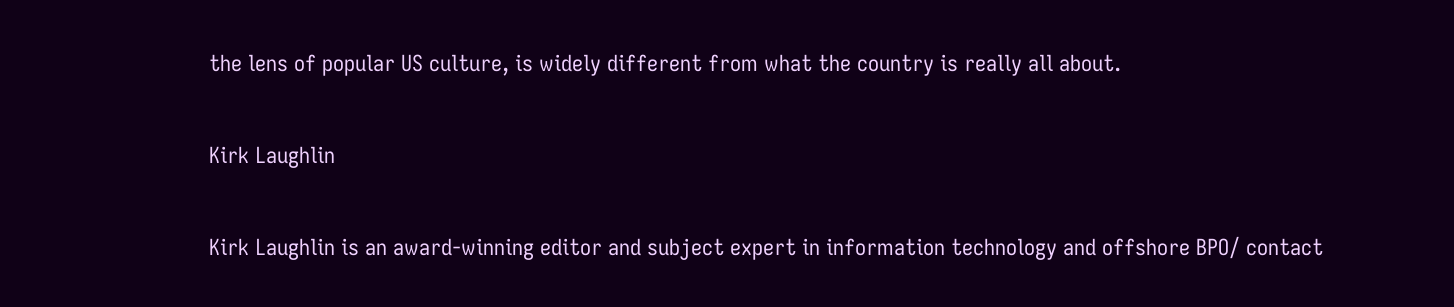the lens of popular US culture, is widely different from what the country is really all about.

Kirk Laughlin

Kirk Laughlin is an award-winning editor and subject expert in information technology and offshore BPO/ contact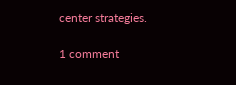center strategies.

1 comment